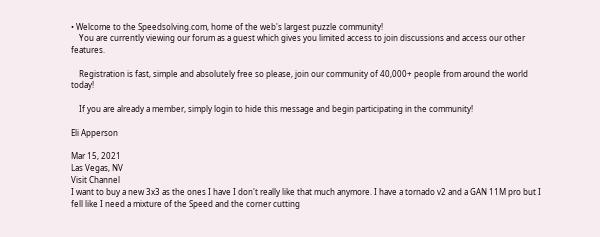• Welcome to the Speedsolving.com, home of the web's largest puzzle community!
    You are currently viewing our forum as a guest which gives you limited access to join discussions and access our other features.

    Registration is fast, simple and absolutely free so please, join our community of 40,000+ people from around the world today!

    If you are already a member, simply login to hide this message and begin participating in the community!

Eli Apperson

Mar 15, 2021
Las Vegas, NV
Visit Channel
I want to buy a new 3x3 as the ones I have I don't really like that much anymore. I have a tornado v2 and a GAN 11M pro but I fell like I need a mixture of the Speed and the corner cutting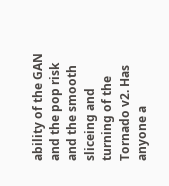ability of the GAN and the pop risk and the smooth sliceing and turning of the Tornado v2. Has anyone a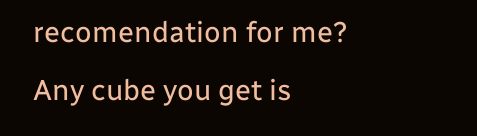recomendation for me?
Any cube you get is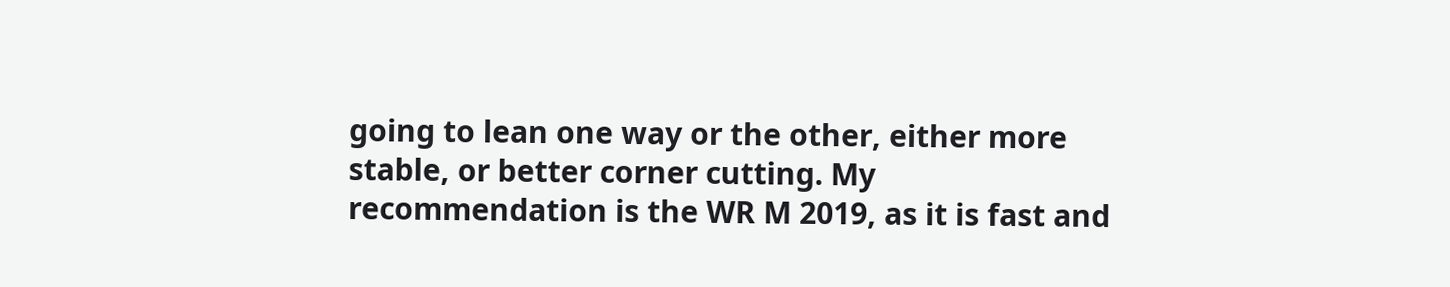going to lean one way or the other, either more stable, or better corner cutting. My recommendation is the WR M 2019, as it is fast and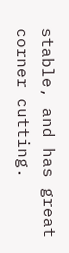stable, and has great corner cutting.